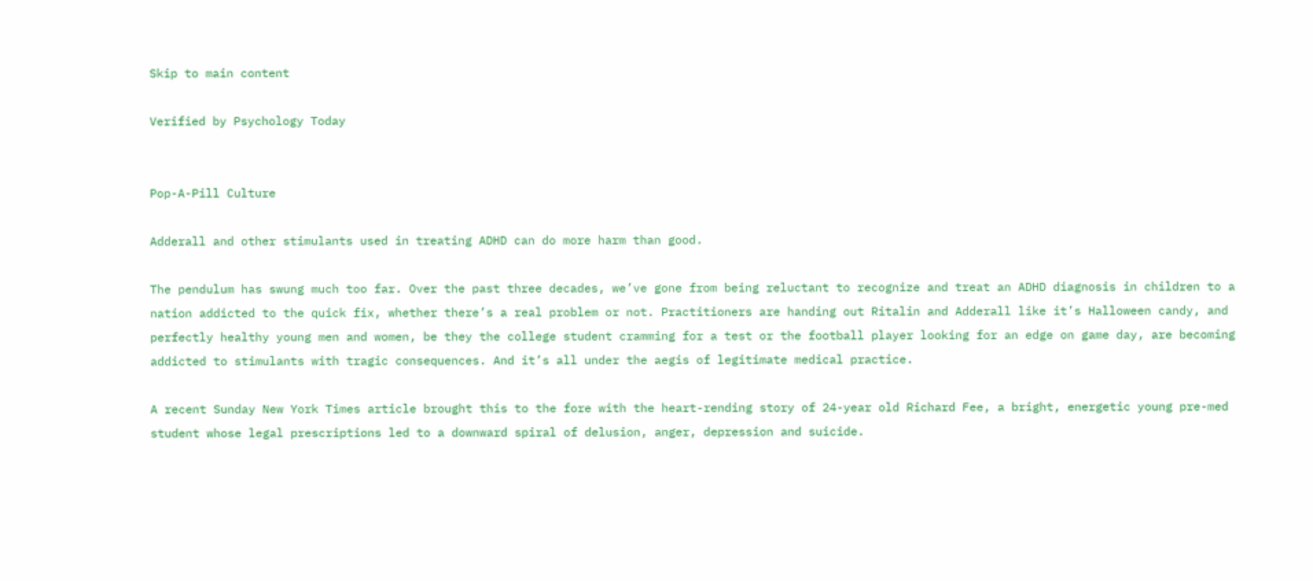Skip to main content

Verified by Psychology Today


Pop-A-Pill Culture

Adderall and other stimulants used in treating ADHD can do more harm than good.

The pendulum has swung much too far. Over the past three decades, we’ve gone from being reluctant to recognize and treat an ADHD diagnosis in children to a nation addicted to the quick fix, whether there’s a real problem or not. Practitioners are handing out Ritalin and Adderall like it’s Halloween candy, and perfectly healthy young men and women, be they the college student cramming for a test or the football player looking for an edge on game day, are becoming addicted to stimulants with tragic consequences. And it’s all under the aegis of legitimate medical practice.

A recent Sunday New York Times article brought this to the fore with the heart-rending story of 24-year old Richard Fee, a bright, energetic young pre-med student whose legal prescriptions led to a downward spiral of delusion, anger, depression and suicide.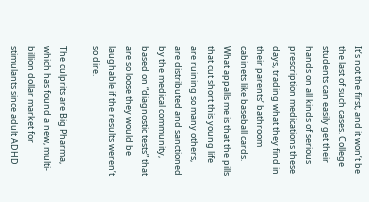It’s not the first, and it won’t be the last of such cases. College students can easily get their hands on all kinds of serious prescription medications these days, trading what they find in their parents’ bathroom cabinets like baseball cards. What appalls me is that the pills that cut short this young life are ruining so many others, are distributed and sanctioned by the medical community, based on “diagnostic tests” that are so loose they would be laughable if the results weren’t so dire.

The culprits are Big Pharma, which has found a new, multi-billion dollar market for stimulants since adult ADHD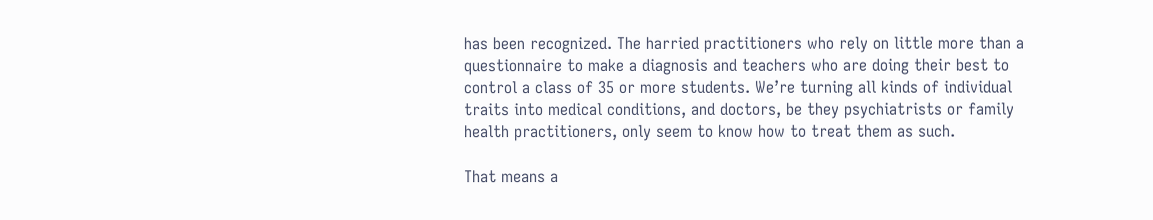has been recognized. The harried practitioners who rely on little more than a questionnaire to make a diagnosis and teachers who are doing their best to control a class of 35 or more students. We’re turning all kinds of individual traits into medical conditions, and doctors, be they psychiatrists or family health practitioners, only seem to know how to treat them as such.

That means a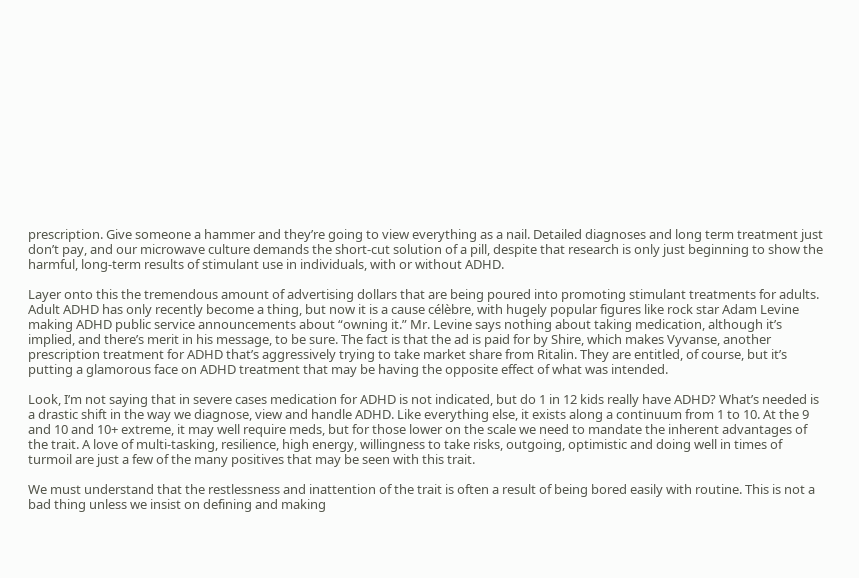prescription. Give someone a hammer and they’re going to view everything as a nail. Detailed diagnoses and long term treatment just don’t pay, and our microwave culture demands the short-cut solution of a pill, despite that research is only just beginning to show the harmful, long-term results of stimulant use in individuals, with or without ADHD.

Layer onto this the tremendous amount of advertising dollars that are being poured into promoting stimulant treatments for adults. Adult ADHD has only recently become a thing, but now it is a cause célèbre, with hugely popular figures like rock star Adam Levine making ADHD public service announcements about “owning it.” Mr. Levine says nothing about taking medication, although it’s implied, and there’s merit in his message, to be sure. The fact is that the ad is paid for by Shire, which makes Vyvanse, another prescription treatment for ADHD that’s aggressively trying to take market share from Ritalin. They are entitled, of course, but it’s putting a glamorous face on ADHD treatment that may be having the opposite effect of what was intended.

Look, I’m not saying that in severe cases medication for ADHD is not indicated, but do 1 in 12 kids really have ADHD? What’s needed is a drastic shift in the way we diagnose, view and handle ADHD. Like everything else, it exists along a continuum from 1 to 10. At the 9 and 10 and 10+ extreme, it may well require meds, but for those lower on the scale we need to mandate the inherent advantages of the trait. A love of multi-tasking, resilience, high energy, willingness to take risks, outgoing, optimistic and doing well in times of turmoil are just a few of the many positives that may be seen with this trait.

We must understand that the restlessness and inattention of the trait is often a result of being bored easily with routine. This is not a bad thing unless we insist on defining and making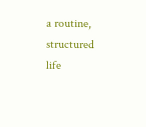a routine, structured life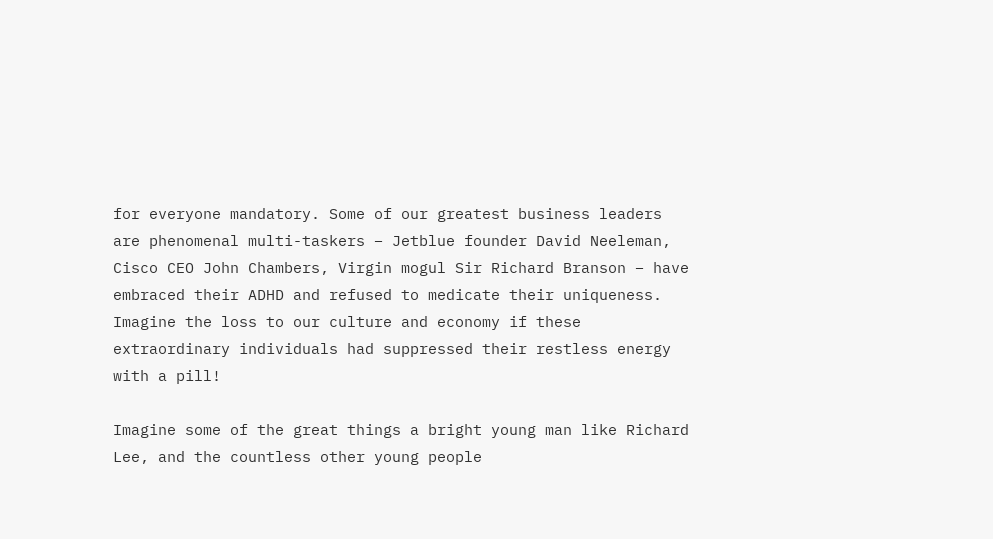for everyone mandatory. Some of our greatest business leaders are phenomenal multi-taskers – Jetblue founder David Neeleman, Cisco CEO John Chambers, Virgin mogul Sir Richard Branson – have embraced their ADHD and refused to medicate their uniqueness. Imagine the loss to our culture and economy if these extraordinary individuals had suppressed their restless energy with a pill!

Imagine some of the great things a bright young man like Richard Lee, and the countless other young people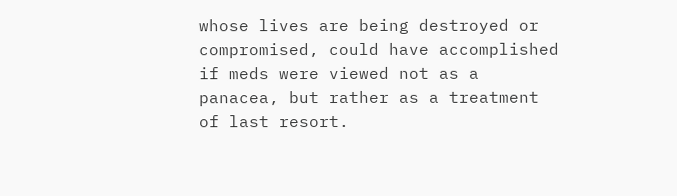whose lives are being destroyed or compromised, could have accomplished if meds were viewed not as a panacea, but rather as a treatment of last resort.